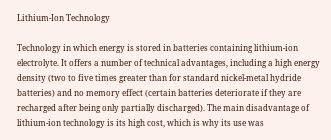Lithium-Ion Technology

Technology in which energy is stored in batteries containing lithium-ion electrolyte. It offers a number of technical advantages, including a high energy density (two to five times greater than for standard nickel-metal hydride batteries) and no memory effect (certain batteries deteriorate if they are recharged after being only partially discharged). The main disadvantage of lithium-ion technology is its high cost, which is why its use was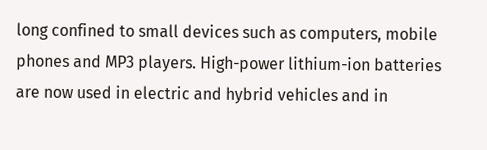long confined to small devices such as computers, mobile phones and MP3 players. High-power lithium-ion batteries are now used in electric and hybrid vehicles and in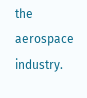the aerospace industry.